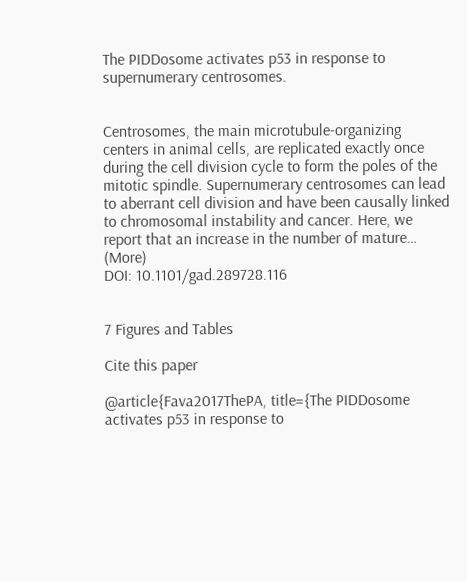The PIDDosome activates p53 in response to supernumerary centrosomes.


Centrosomes, the main microtubule-organizing centers in animal cells, are replicated exactly once during the cell division cycle to form the poles of the mitotic spindle. Supernumerary centrosomes can lead to aberrant cell division and have been causally linked to chromosomal instability and cancer. Here, we report that an increase in the number of mature… (More)
DOI: 10.1101/gad.289728.116


7 Figures and Tables

Cite this paper

@article{Fava2017ThePA, title={The PIDDosome activates p53 in response to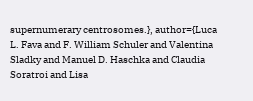supernumerary centrosomes.}, author={Luca L. Fava and F. William Schuler and Valentina Sladky and Manuel D. Haschka and Claudia Soratroi and Lisa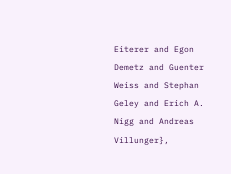Eiterer and Egon Demetz and Guenter Weiss and Stephan Geley and Erich A. Nigg and Andreas Villunger},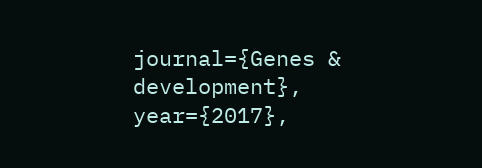journal={Genes & development}, year={2017},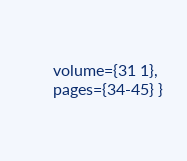volume={31 1}, pages={34-45} }